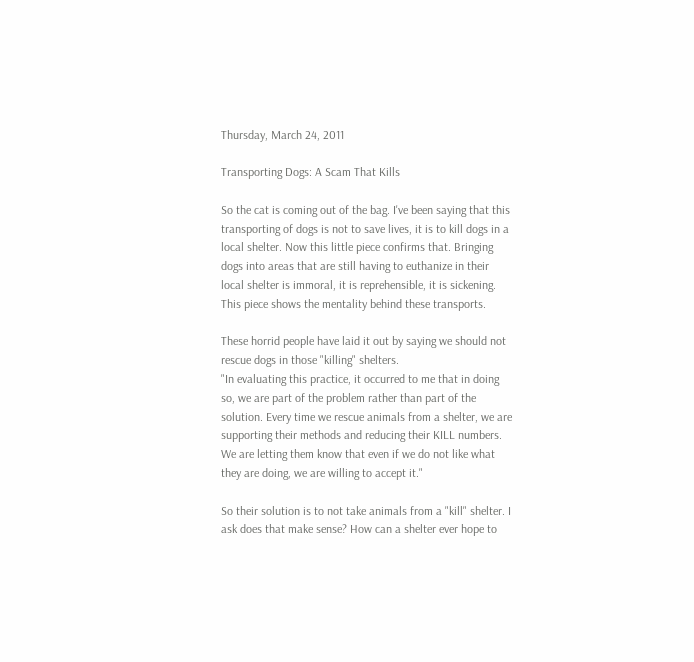Thursday, March 24, 2011

Transporting Dogs: A Scam That Kills

So the cat is coming out of the bag. I've been saying that this transporting of dogs is not to save lives, it is to kill dogs in a local shelter. Now this little piece confirms that. Bringing dogs into areas that are still having to euthanize in their local shelter is immoral, it is reprehensible, it is sickening. This piece shows the mentality behind these transports.

These horrid people have laid it out by saying we should not rescue dogs in those "killing" shelters.
"In evaluating this practice, it occurred to me that in doing so, we are part of the problem rather than part of the solution. Every time we rescue animals from a shelter, we are supporting their methods and reducing their KILL numbers. We are letting them know that even if we do not like what they are doing, we are willing to accept it."

So their solution is to not take animals from a "kill" shelter. I ask does that make sense? How can a shelter ever hope to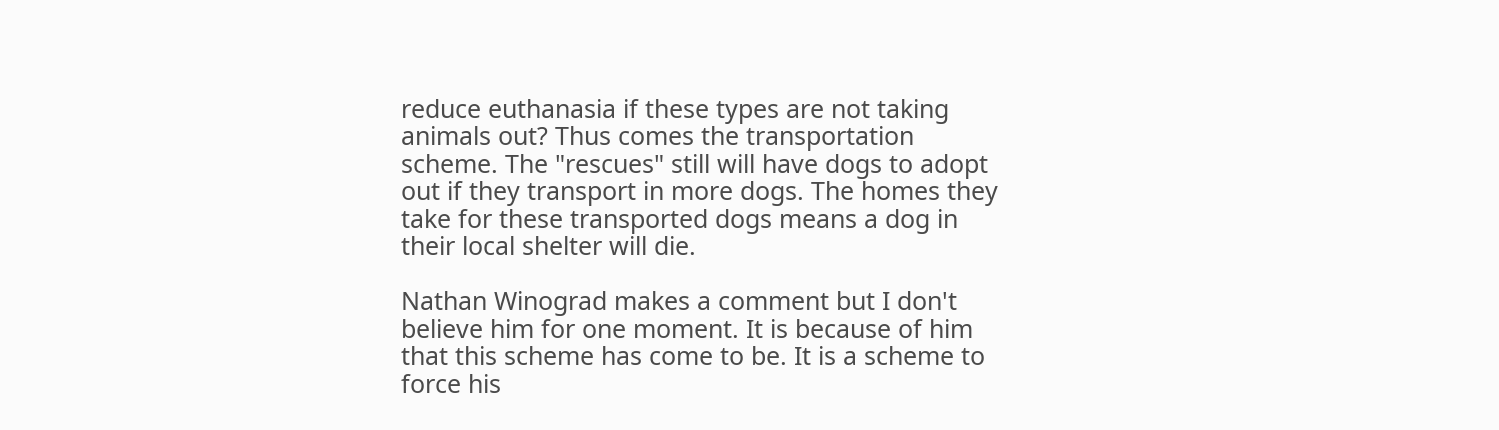reduce euthanasia if these types are not taking animals out? Thus comes the transportation scheme. The "rescues" still will have dogs to adopt out if they transport in more dogs. The homes they take for these transported dogs means a dog in their local shelter will die.

Nathan Winograd makes a comment but I don't believe him for one moment. It is because of him that this scheme has come to be. It is a scheme to force his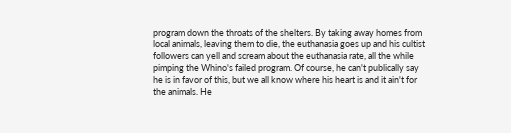program down the throats of the shelters. By taking away homes from local animals, leaving them to die, the euthanasia goes up and his cultist followers can yell and scream about the euthanasia rate, all the while pimping the Whino's failed program. Of course, he can't publically say he is in favor of this, but we all know where his heart is and it ain't for the animals. He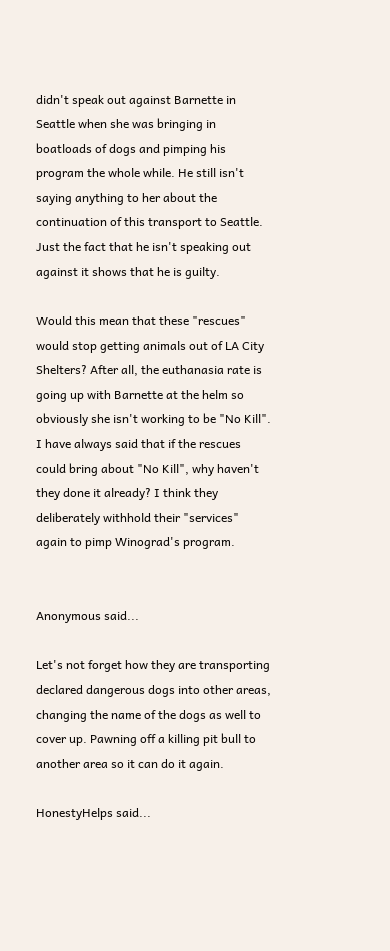didn't speak out against Barnette in Seattle when she was bringing in boatloads of dogs and pimping his program the whole while. He still isn't saying anything to her about the continuation of this transport to Seattle. Just the fact that he isn't speaking out against it shows that he is guilty.

Would this mean that these "rescues" would stop getting animals out of LA City Shelters? After all, the euthanasia rate is going up with Barnette at the helm so obviously she isn't working to be "No Kill". I have always said that if the rescues could bring about "No Kill", why haven't they done it already? I think they deliberately withhold their "services" again to pimp Winograd's program.


Anonymous said...

Let's not forget how they are transporting declared dangerous dogs into other areas, changing the name of the dogs as well to cover up. Pawning off a killing pit bull to another area so it can do it again.

HonestyHelps said...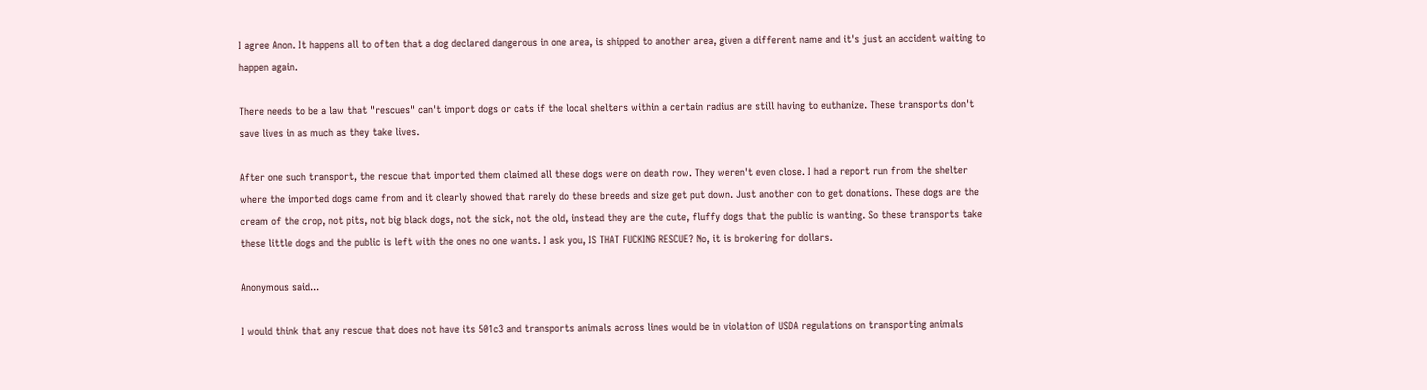I agree Anon. It happens all to often that a dog declared dangerous in one area, is shipped to another area, given a different name and it's just an accident waiting to happen again.

There needs to be a law that "rescues" can't import dogs or cats if the local shelters within a certain radius are still having to euthanize. These transports don't save lives in as much as they take lives.

After one such transport, the rescue that imported them claimed all these dogs were on death row. They weren't even close. I had a report run from the shelter where the imported dogs came from and it clearly showed that rarely do these breeds and size get put down. Just another con to get donations. These dogs are the cream of the crop, not pits, not big black dogs, not the sick, not the old, instead they are the cute, fluffy dogs that the public is wanting. So these transports take these little dogs and the public is left with the ones no one wants. I ask you, IS THAT FUCKING RESCUE? No, it is brokering for dollars.

Anonymous said...

I would think that any rescue that does not have its 501c3 and transports animals across lines would be in violation of USDA regulations on transporting animals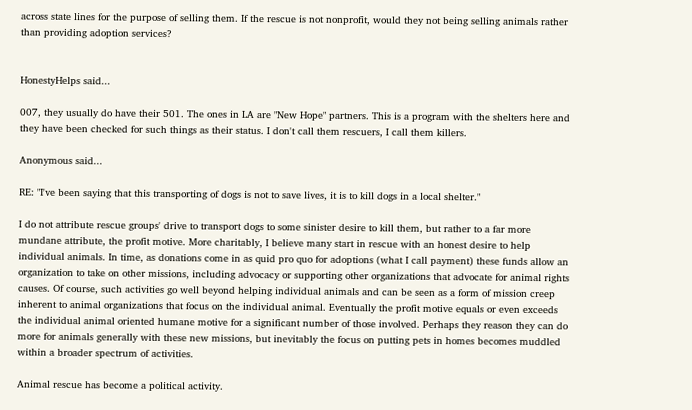across state lines for the purpose of selling them. If the rescue is not nonprofit, would they not being selling animals rather than providing adoption services?


HonestyHelps said...

007, they usually do have their 501. The ones in LA are "New Hope" partners. This is a program with the shelters here and they have been checked for such things as their status. I don't call them rescuers, I call them killers.

Anonymous said...

RE: "I've been saying that this transporting of dogs is not to save lives, it is to kill dogs in a local shelter."

I do not attribute rescue groups' drive to transport dogs to some sinister desire to kill them, but rather to a far more mundane attribute, the profit motive. More charitably, I believe many start in rescue with an honest desire to help individual animals. In time, as donations come in as quid pro quo for adoptions (what I call payment) these funds allow an organization to take on other missions, including advocacy or supporting other organizations that advocate for animal rights causes. Of course, such activities go well beyond helping individual animals and can be seen as a form of mission creep inherent to animal organizations that focus on the individual animal. Eventually the profit motive equals or even exceeds the individual animal oriented humane motive for a significant number of those involved. Perhaps they reason they can do more for animals generally with these new missions, but inevitably the focus on putting pets in homes becomes muddled within a broader spectrum of activities.

Animal rescue has become a political activity.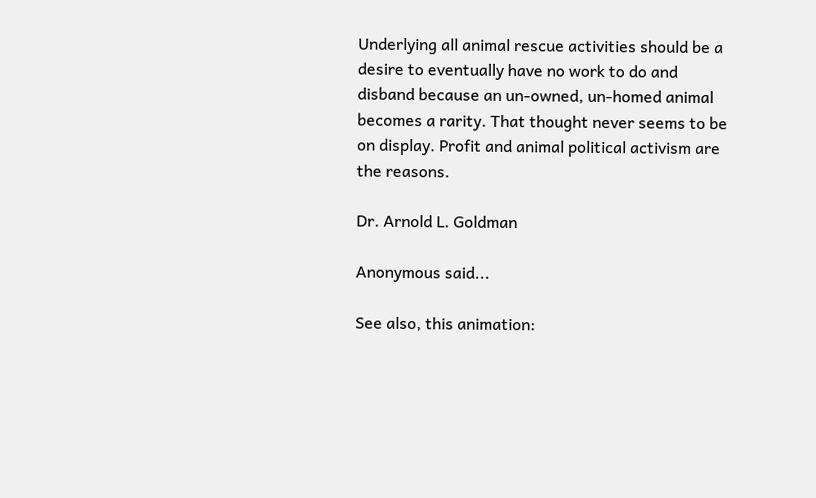Underlying all animal rescue activities should be a desire to eventually have no work to do and disband because an un-owned, un-homed animal becomes a rarity. That thought never seems to be on display. Profit and animal political activism are the reasons.

Dr. Arnold L. Goldman

Anonymous said...

See also, this animation: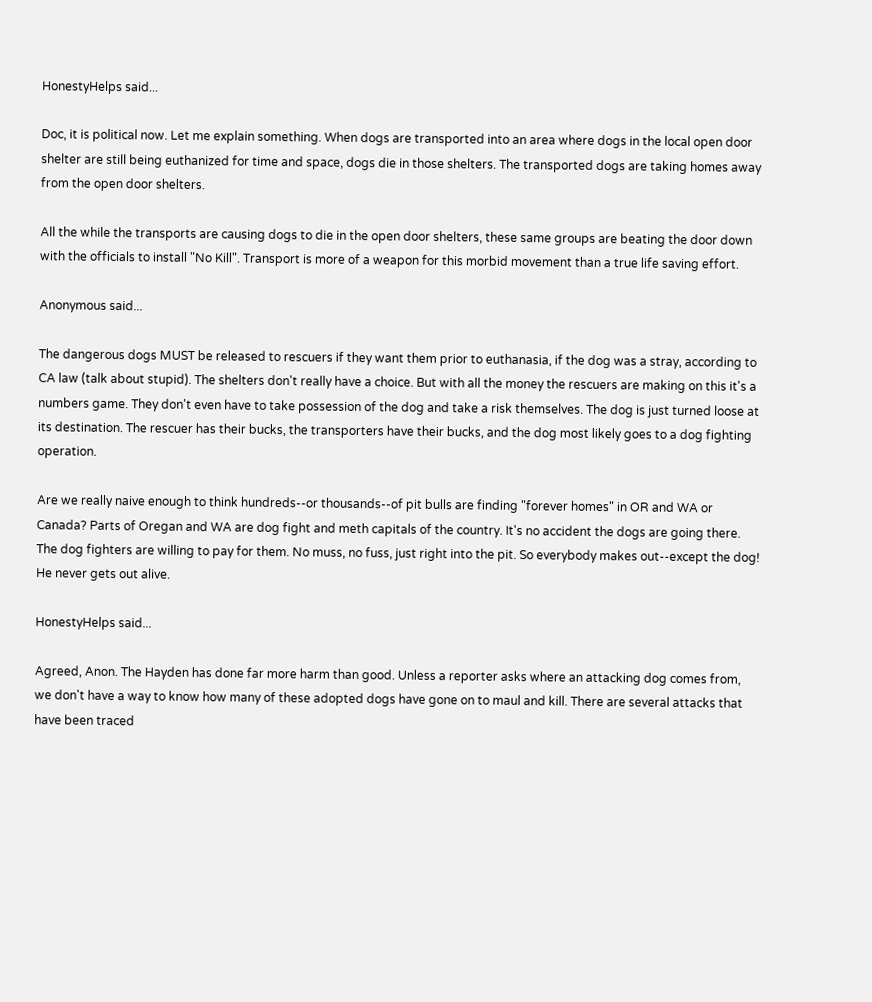HonestyHelps said...

Doc, it is political now. Let me explain something. When dogs are transported into an area where dogs in the local open door shelter are still being euthanized for time and space, dogs die in those shelters. The transported dogs are taking homes away from the open door shelters.

All the while the transports are causing dogs to die in the open door shelters, these same groups are beating the door down with the officials to install "No Kill". Transport is more of a weapon for this morbid movement than a true life saving effort.

Anonymous said...

The dangerous dogs MUST be released to rescuers if they want them prior to euthanasia, if the dog was a stray, according to CA law (talk about stupid). The shelters don't really have a choice. But with all the money the rescuers are making on this it's a numbers game. They don't even have to take possession of the dog and take a risk themselves. The dog is just turned loose at its destination. The rescuer has their bucks, the transporters have their bucks, and the dog most likely goes to a dog fighting operation.

Are we really naive enough to think hundreds--or thousands--of pit bulls are finding "forever homes" in OR and WA or Canada? Parts of Oregan and WA are dog fight and meth capitals of the country. It's no accident the dogs are going there. The dog fighters are willing to pay for them. No muss, no fuss, just right into the pit. So everybody makes out--except the dog! He never gets out alive.

HonestyHelps said...

Agreed, Anon. The Hayden has done far more harm than good. Unless a reporter asks where an attacking dog comes from, we don't have a way to know how many of these adopted dogs have gone on to maul and kill. There are several attacks that have been traced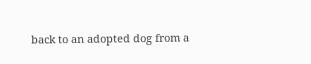back to an adopted dog from a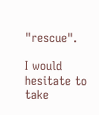"rescue".

I would hesitate to take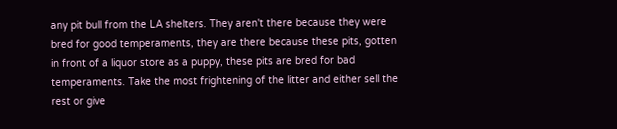any pit bull from the LA shelters. They aren't there because they were bred for good temperaments, they are there because these pits, gotten in front of a liquor store as a puppy, these pits are bred for bad temperaments. Take the most frightening of the litter and either sell the rest or give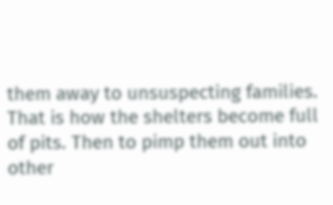them away to unsuspecting families. That is how the shelters become full of pits. Then to pimp them out into other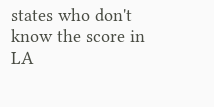states who don't know the score in LA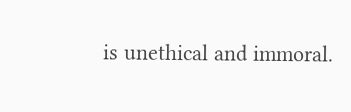is unethical and immoral.